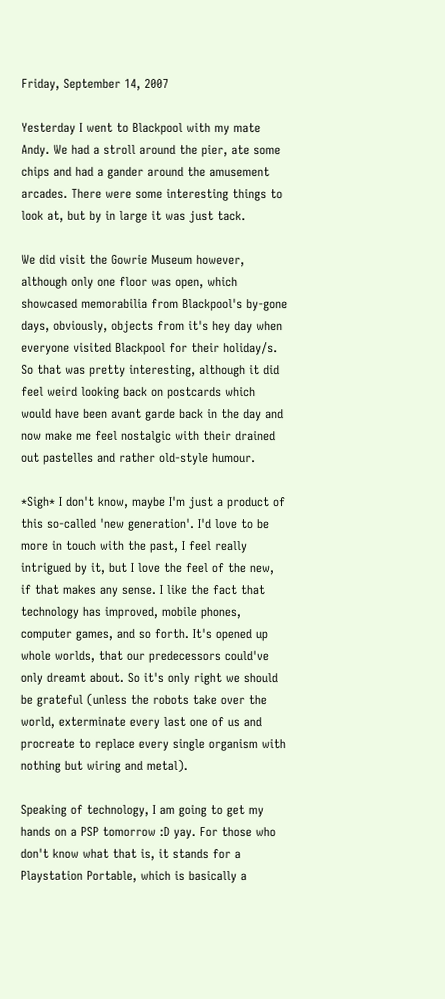Friday, September 14, 2007

Yesterday I went to Blackpool with my mate Andy. We had a stroll around the pier, ate some chips and had a gander around the amusement arcades. There were some interesting things to look at, but by in large it was just tack.

We did visit the Gowrie Museum however, although only one floor was open, which showcased memorabilia from Blackpool's by-gone days, obviously, objects from it's hey day when everyone visited Blackpool for their holiday/s. So that was pretty interesting, although it did feel weird looking back on postcards which would have been avant garde back in the day and now make me feel nostalgic with their drained out pastelles and rather old-style humour.

*Sigh* I don't know, maybe I'm just a product of this so-called 'new generation'. I'd love to be more in touch with the past, I feel really intrigued by it, but I love the feel of the new, if that makes any sense. I like the fact that technology has improved, mobile phones, computer games, and so forth. It's opened up whole worlds, that our predecessors could've only dreamt about. So it's only right we should be grateful (unless the robots take over the world, exterminate every last one of us and procreate to replace every single organism with nothing but wiring and metal).

Speaking of technology, I am going to get my hands on a PSP tomorrow :D yay. For those who don't know what that is, it stands for a Playstation Portable, which is basically a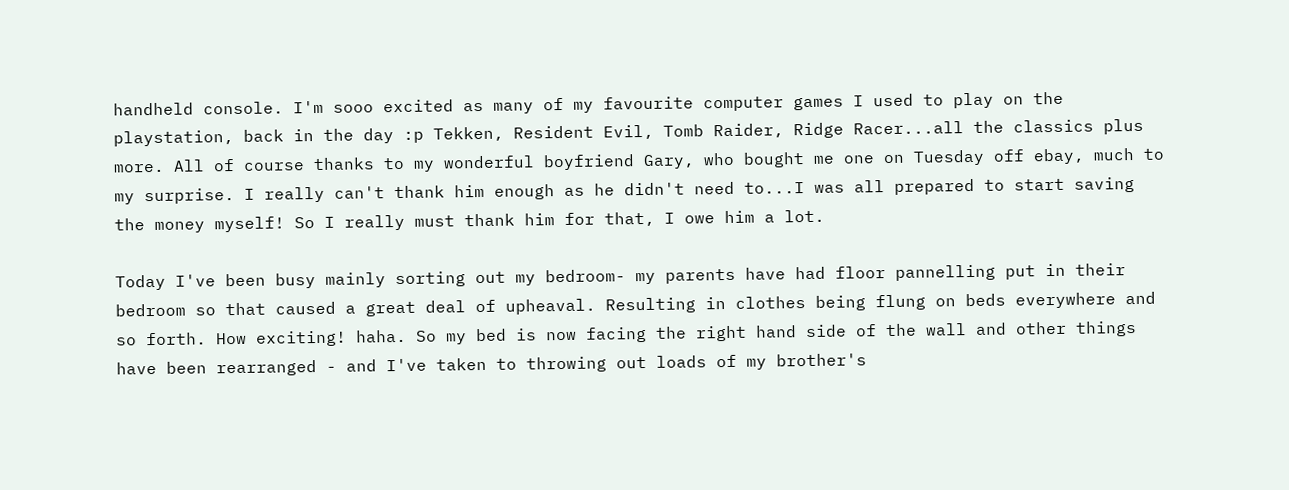handheld console. I'm sooo excited as many of my favourite computer games I used to play on the playstation, back in the day :p Tekken, Resident Evil, Tomb Raider, Ridge Racer...all the classics plus more. All of course thanks to my wonderful boyfriend Gary, who bought me one on Tuesday off ebay, much to my surprise. I really can't thank him enough as he didn't need to...I was all prepared to start saving the money myself! So I really must thank him for that, I owe him a lot.

Today I've been busy mainly sorting out my bedroom- my parents have had floor pannelling put in their bedroom so that caused a great deal of upheaval. Resulting in clothes being flung on beds everywhere and so forth. How exciting! haha. So my bed is now facing the right hand side of the wall and other things have been rearranged - and I've taken to throwing out loads of my brother's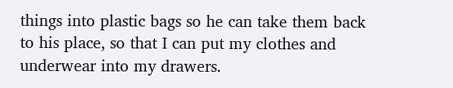things into plastic bags so he can take them back to his place, so that I can put my clothes and underwear into my drawers.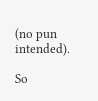(no pun intended).

So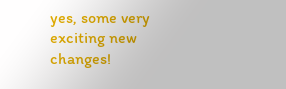yes, some very exciting new changes!